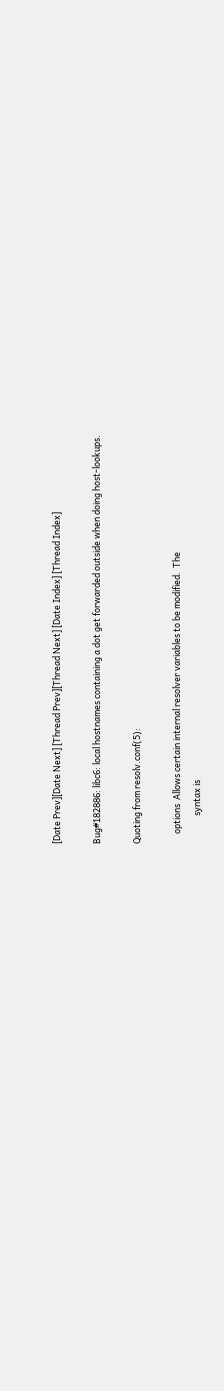[Date Prev][Date Next] [Thread Prev][Thread Next] [Date Index] [Thread Index]

Bug#182886: libc6: local hostnames containing a dot get forwarded outside when doing host-lookups.

Quoting from resolv.conf(5):

     options  Allows certain internal resolver variables to be modified.  The
              syntax is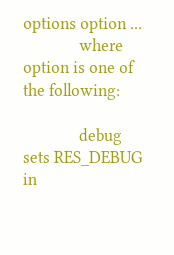options option ...
              where option is one of the following:

              debug     sets RES_DEBUG in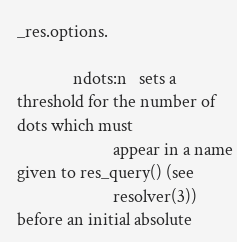_res.options.

              ndots:n   sets a threshold for the number of dots which must
                        appear in a name given to res_query() (see
                        resolver(3)) before an initial absolute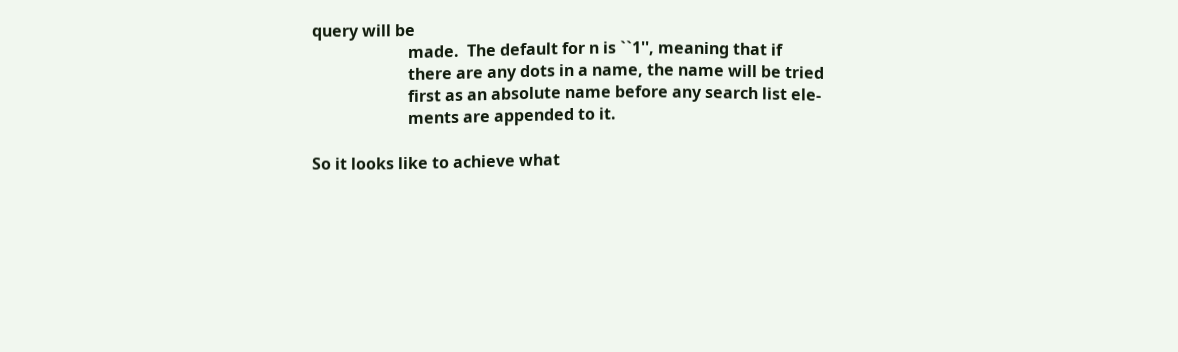query will be
                        made.  The default for n is ``1'', meaning that if
                        there are any dots in a name, the name will be tried
                        first as an absolute name before any search list ele-
                        ments are appended to it.

So it looks like to achieve what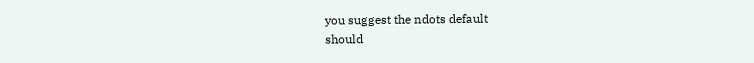you suggest the ndots default
should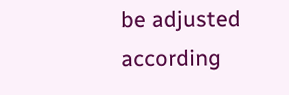be adjusted according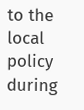to the local policy during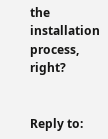the installation
process, right?


Reply to: